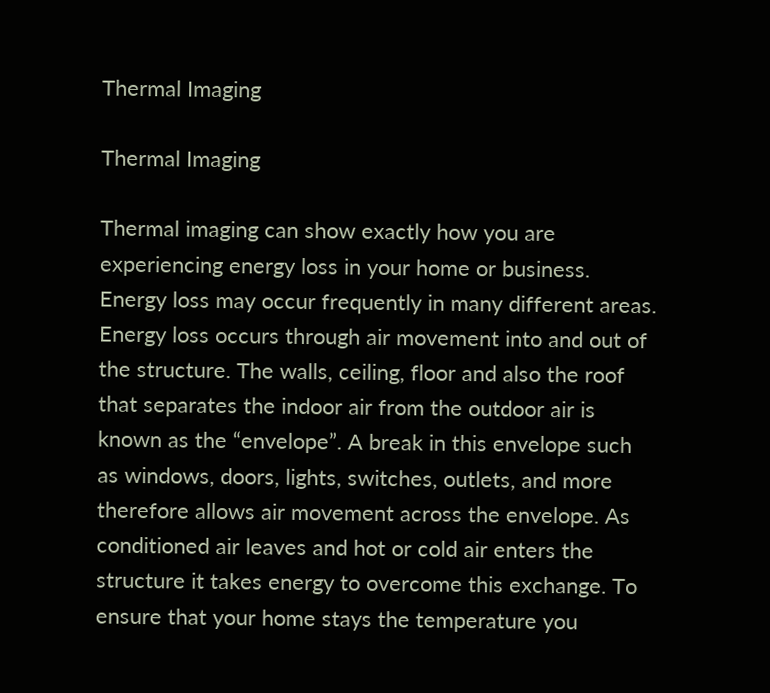Thermal Imaging

Thermal Imaging

Thermal imaging can show exactly how you are experiencing energy loss in your home or business. Energy loss may occur frequently in many different areas. Energy loss occurs through air movement into and out of the structure. The walls, ceiling, floor and also the roof that separates the indoor air from the outdoor air is known as the “envelope”. A break in this envelope such as windows, doors, lights, switches, outlets, and more therefore allows air movement across the envelope. As conditioned air leaves and hot or cold air enters the structure it takes energy to overcome this exchange. To ensure that your home stays the temperature you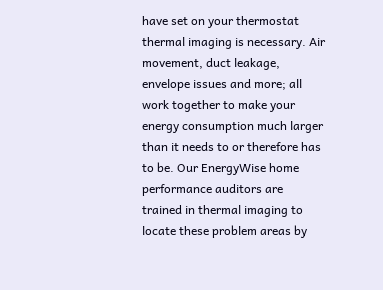have set on your thermostat thermal imaging is necessary. Air movement, duct leakage, envelope issues and more; all work together to make your energy consumption much larger than it needs to or therefore has to be. Our EnergyWise home performance auditors are trained in thermal imaging to locate these problem areas by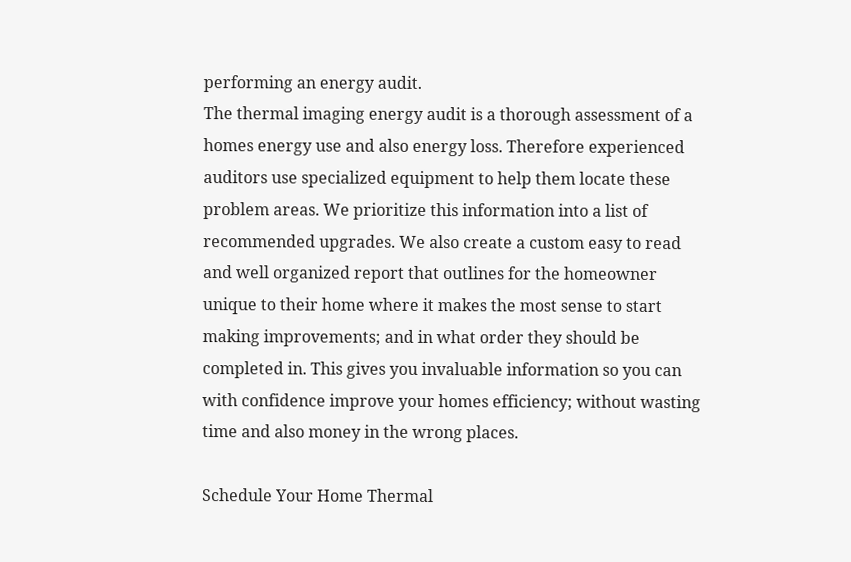performing an energy audit.
The thermal imaging energy audit is a thorough assessment of a homes energy use and also energy loss. Therefore experienced auditors use specialized equipment to help them locate these problem areas. We prioritize this information into a list of recommended upgrades. We also create a custom easy to read and well organized report that outlines for the homeowner unique to their home where it makes the most sense to start making improvements; and in what order they should be completed in. This gives you invaluable information so you can with confidence improve your homes efficiency; without wasting time and also money in the wrong places.

Schedule Your Home Thermal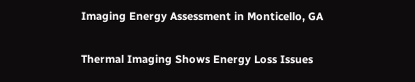Imaging Energy Assessment in Monticello, GA

Thermal Imaging Shows Energy Loss Issues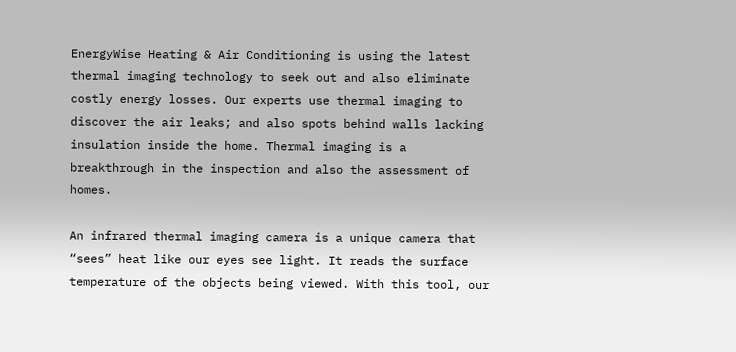EnergyWise Heating & Air Conditioning is using the latest thermal imaging technology to seek out and also eliminate costly energy losses. Our experts use thermal imaging to discover the air leaks; and also spots behind walls lacking insulation inside the home. Thermal imaging is a breakthrough in the inspection and also the assessment of homes.

An infrared thermal imaging camera is a unique camera that “sees” heat like our eyes see light. It reads the surface temperature of the objects being viewed. With this tool, our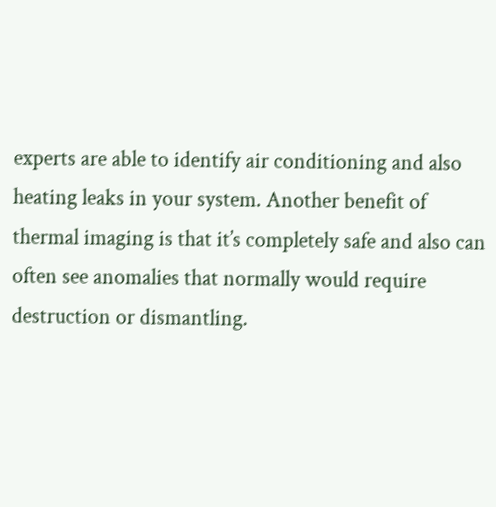experts are able to identify air conditioning and also heating leaks in your system. Another benefit of thermal imaging is that it’s completely safe and also can often see anomalies that normally would require destruction or dismantling.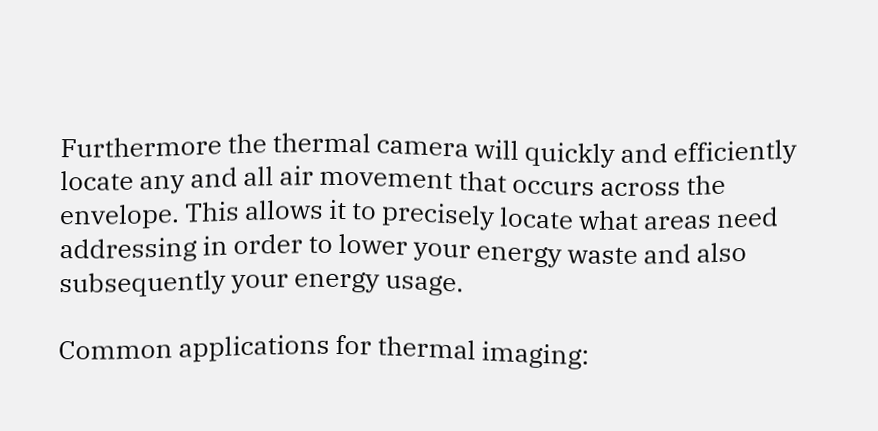Furthermore the thermal camera will quickly and efficiently locate any and all air movement that occurs across the envelope. This allows it to precisely locate what areas need addressing in order to lower your energy waste and also subsequently your energy usage.

Common applications for thermal imaging: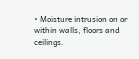• Moisture intrusion on or within walls, floors and ceilings.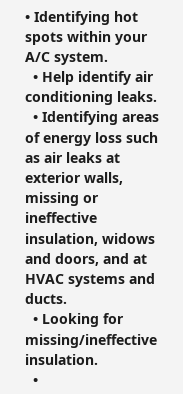• Identifying hot spots within your A/C system.
  • Help identify air conditioning leaks.
  • Identifying areas of energy loss such as air leaks at exterior walls, missing or ineffective insulation, widows and doors, and at HVAC systems and ducts.
  • Looking for missing/ineffective insulation.
  •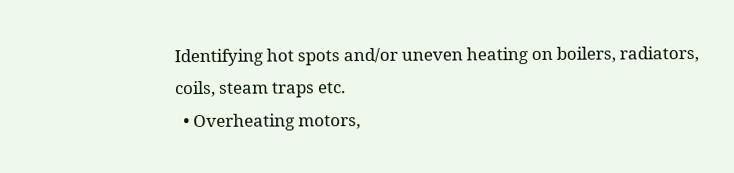Identifying hot spots and/or uneven heating on boilers, radiators, coils, steam traps etc.
  • Overheating motors,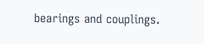bearings and couplings.